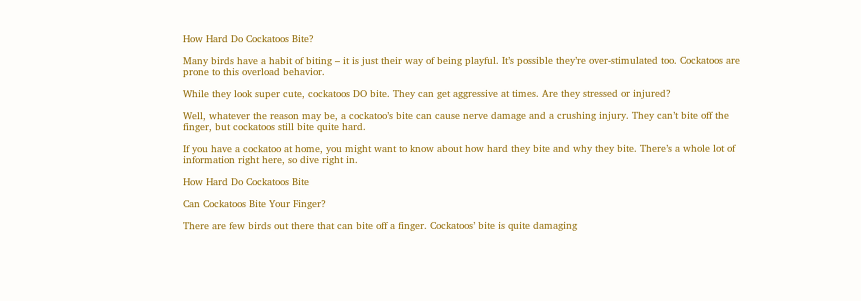How Hard Do Cockatoos Bite?

Many birds have a habit of biting – it is just their way of being playful. It’s possible they’re over-stimulated too. Cockatoos are prone to this overload behavior.

While they look super cute, cockatoos DO bite. They can get aggressive at times. Are they stressed or injured?

Well, whatever the reason may be, a cockatoo’s bite can cause nerve damage and a crushing injury. They can’t bite off the finger, but cockatoos still bite quite hard.

If you have a cockatoo at home, you might want to know about how hard they bite and why they bite. There’s a whole lot of information right here, so dive right in.

How Hard Do Cockatoos Bite

Can Cockatoos Bite Your Finger?

There are few birds out there that can bite off a finger. Cockatoos’ bite is quite damaging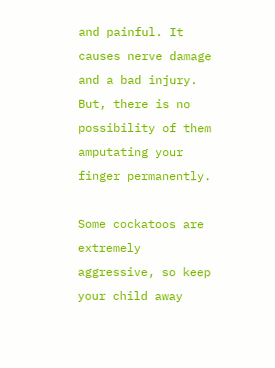and painful. It causes nerve damage and a bad injury. But, there is no possibility of them amputating your finger permanently.

Some cockatoos are extremely aggressive, so keep your child away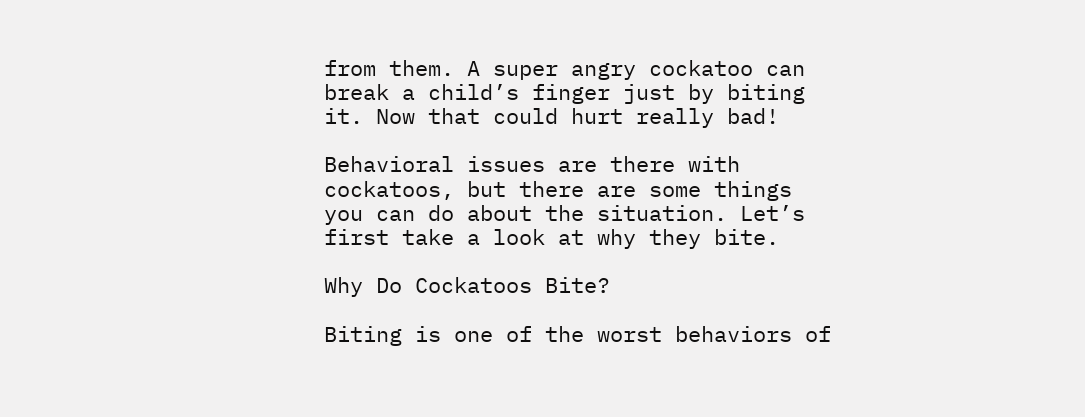from them. A super angry cockatoo can break a child’s finger just by biting it. Now that could hurt really bad!

Behavioral issues are there with cockatoos, but there are some things you can do about the situation. Let’s first take a look at why they bite.

Why Do Cockatoos Bite?

Biting is one of the worst behaviors of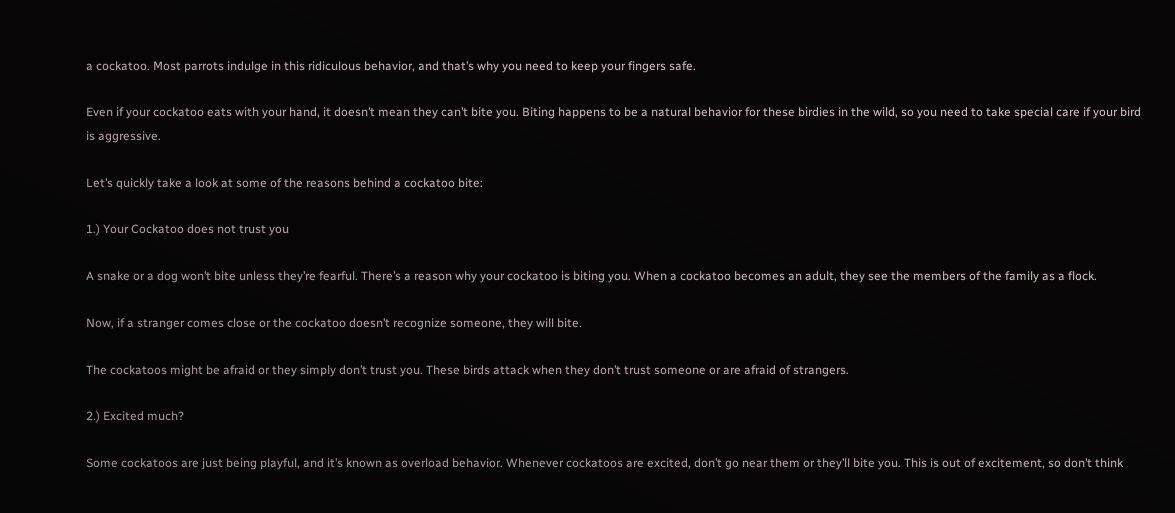a cockatoo. Most parrots indulge in this ridiculous behavior, and that’s why you need to keep your fingers safe.

Even if your cockatoo eats with your hand, it doesn’t mean they can’t bite you. Biting happens to be a natural behavior for these birdies in the wild, so you need to take special care if your bird is aggressive.

Let’s quickly take a look at some of the reasons behind a cockatoo bite:

1.) Your Cockatoo does not trust you

A snake or a dog won’t bite unless they’re fearful. There’s a reason why your cockatoo is biting you. When a cockatoo becomes an adult, they see the members of the family as a flock.

Now, if a stranger comes close or the cockatoo doesn’t recognize someone, they will bite.

The cockatoos might be afraid or they simply don’t trust you. These birds attack when they don’t trust someone or are afraid of strangers.

2.) Excited much?

Some cockatoos are just being playful, and it’s known as overload behavior. Whenever cockatoos are excited, don’t go near them or they’ll bite you. This is out of excitement, so don’t think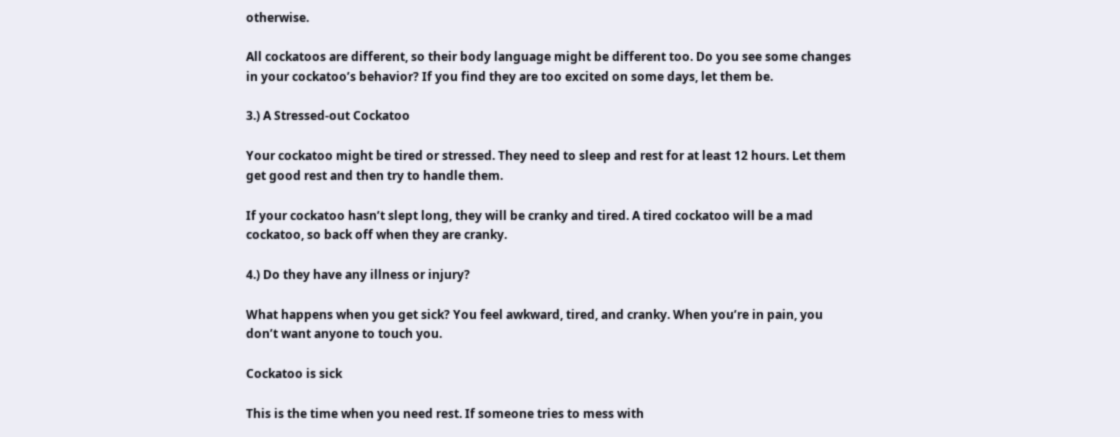otherwise.

All cockatoos are different, so their body language might be different too. Do you see some changes in your cockatoo’s behavior? If you find they are too excited on some days, let them be.

3.) A Stressed-out Cockatoo

Your cockatoo might be tired or stressed. They need to sleep and rest for at least 12 hours. Let them get good rest and then try to handle them.

If your cockatoo hasn’t slept long, they will be cranky and tired. A tired cockatoo will be a mad cockatoo, so back off when they are cranky.

4.) Do they have any illness or injury?

What happens when you get sick? You feel awkward, tired, and cranky. When you’re in pain, you don’t want anyone to touch you.

Cockatoo is sick

This is the time when you need rest. If someone tries to mess with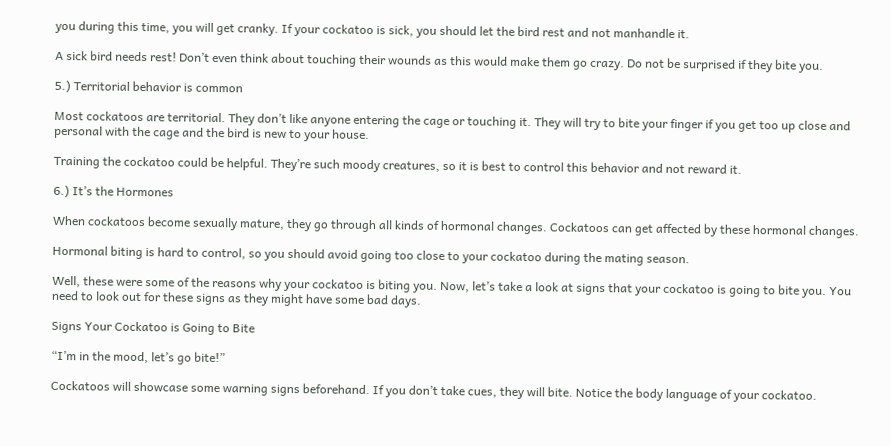you during this time, you will get cranky. If your cockatoo is sick, you should let the bird rest and not manhandle it.

A sick bird needs rest! Don’t even think about touching their wounds as this would make them go crazy. Do not be surprised if they bite you.

5.) Territorial behavior is common

Most cockatoos are territorial. They don’t like anyone entering the cage or touching it. They will try to bite your finger if you get too up close and personal with the cage and the bird is new to your house.

Training the cockatoo could be helpful. They’re such moody creatures, so it is best to control this behavior and not reward it.

6.) It’s the Hormones

When cockatoos become sexually mature, they go through all kinds of hormonal changes. Cockatoos can get affected by these hormonal changes.

Hormonal biting is hard to control, so you should avoid going too close to your cockatoo during the mating season.

Well, these were some of the reasons why your cockatoo is biting you. Now, let’s take a look at signs that your cockatoo is going to bite you. You need to look out for these signs as they might have some bad days.

Signs Your Cockatoo is Going to Bite

“I’m in the mood, let’s go bite!”

Cockatoos will showcase some warning signs beforehand. If you don’t take cues, they will bite. Notice the body language of your cockatoo.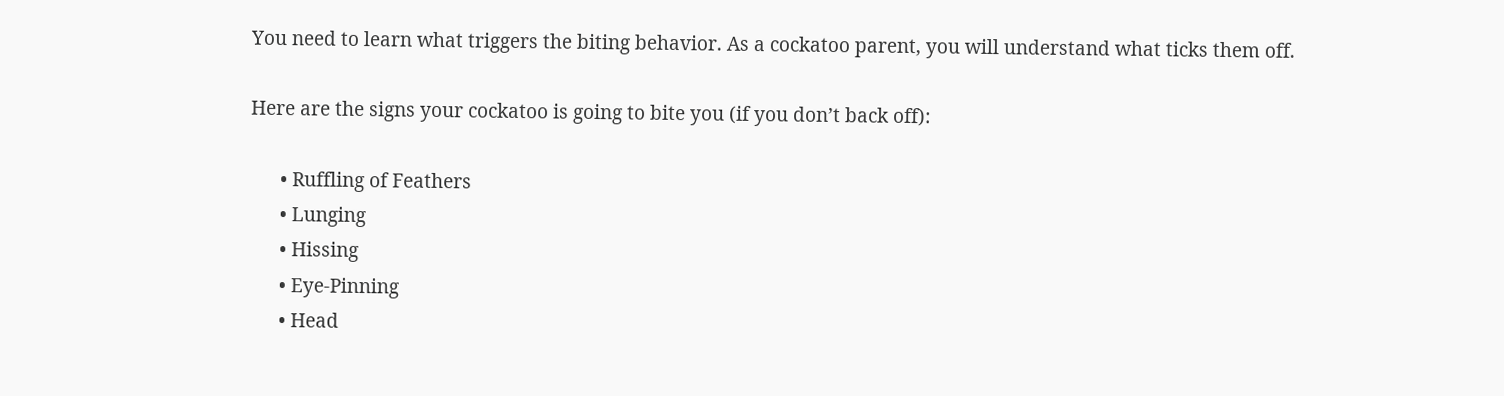You need to learn what triggers the biting behavior. As a cockatoo parent, you will understand what ticks them off.

Here are the signs your cockatoo is going to bite you (if you don’t back off):

      • Ruffling of Feathers
      • Lunging
      • Hissing
      • Eye-Pinning
      • Head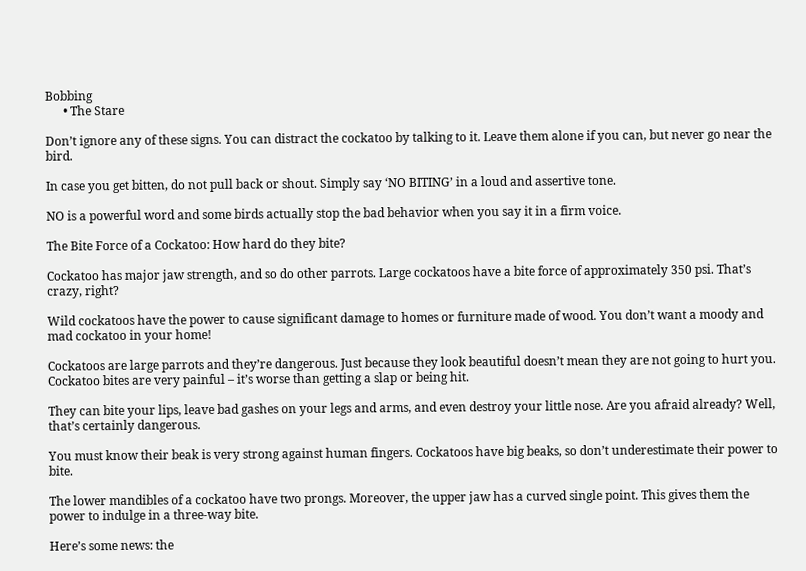Bobbing
      • The Stare

Don’t ignore any of these signs. You can distract the cockatoo by talking to it. Leave them alone if you can, but never go near the bird.

In case you get bitten, do not pull back or shout. Simply say ‘NO BITING’ in a loud and assertive tone.

NO is a powerful word and some birds actually stop the bad behavior when you say it in a firm voice.

The Bite Force of a Cockatoo: How hard do they bite?

Cockatoo has major jaw strength, and so do other parrots. Large cockatoos have a bite force of approximately 350 psi. That’s crazy, right?

Wild cockatoos have the power to cause significant damage to homes or furniture made of wood. You don’t want a moody and mad cockatoo in your home!

Cockatoos are large parrots and they’re dangerous. Just because they look beautiful doesn’t mean they are not going to hurt you. Cockatoo bites are very painful – it’s worse than getting a slap or being hit.

They can bite your lips, leave bad gashes on your legs and arms, and even destroy your little nose. Are you afraid already? Well, that’s certainly dangerous.

You must know their beak is very strong against human fingers. Cockatoos have big beaks, so don’t underestimate their power to bite.

The lower mandibles of a cockatoo have two prongs. Moreover, the upper jaw has a curved single point. This gives them the power to indulge in a three-way bite.

Here’s some news: the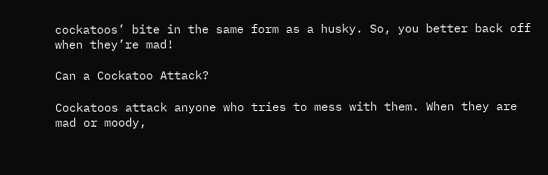cockatoos’ bite in the same form as a husky. So, you better back off when they’re mad!

Can a Cockatoo Attack?

Cockatoos attack anyone who tries to mess with them. When they are mad or moody,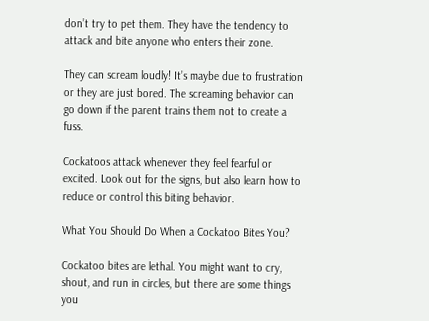don’t try to pet them. They have the tendency to attack and bite anyone who enters their zone.

They can scream loudly! It’s maybe due to frustration or they are just bored. The screaming behavior can go down if the parent trains them not to create a fuss.

Cockatoos attack whenever they feel fearful or excited. Look out for the signs, but also learn how to reduce or control this biting behavior.

What You Should Do When a Cockatoo Bites You?

Cockatoo bites are lethal. You might want to cry, shout, and run in circles, but there are some things you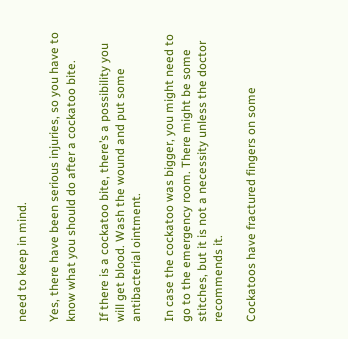need to keep in mind.

Yes, there have been serious injuries, so you have to know what you should do after a cockatoo bite.

If there is a cockatoo bite, there’s a possibility you will get blood. Wash the wound and put some antibacterial ointment.

In case the cockatoo was bigger, you might need to go to the emergency room. There might be some stitches, but it is not a necessity unless the doctor recommends it.

Cockatoos have fractured fingers on some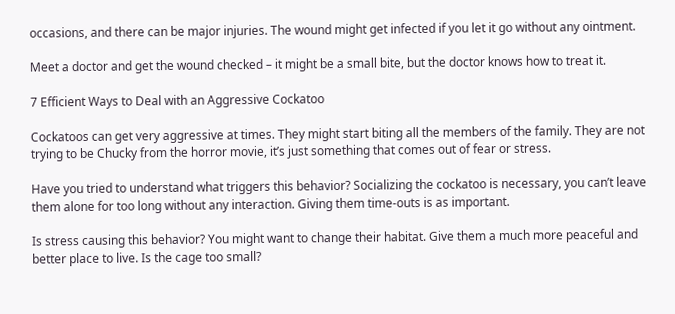occasions, and there can be major injuries. The wound might get infected if you let it go without any ointment.

Meet a doctor and get the wound checked – it might be a small bite, but the doctor knows how to treat it.

7 Efficient Ways to Deal with an Aggressive Cockatoo

Cockatoos can get very aggressive at times. They might start biting all the members of the family. They are not trying to be Chucky from the horror movie, it’s just something that comes out of fear or stress.

Have you tried to understand what triggers this behavior? Socializing the cockatoo is necessary, you can’t leave them alone for too long without any interaction. Giving them time-outs is as important.

Is stress causing this behavior? You might want to change their habitat. Give them a much more peaceful and better place to live. Is the cage too small?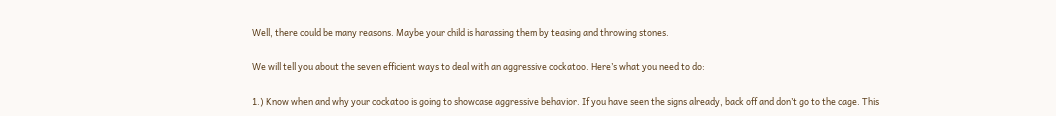Well, there could be many reasons. Maybe your child is harassing them by teasing and throwing stones.

We will tell you about the seven efficient ways to deal with an aggressive cockatoo. Here’s what you need to do:

1.) Know when and why your cockatoo is going to showcase aggressive behavior. If you have seen the signs already, back off and don’t go to the cage. This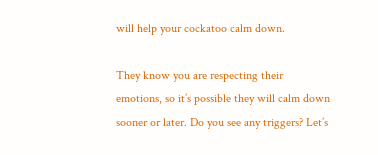will help your cockatoo calm down.

They know you are respecting their emotions, so it’s possible they will calm down sooner or later. Do you see any triggers? Let’s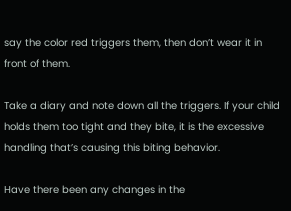say the color red triggers them, then don’t wear it in front of them.

Take a diary and note down all the triggers. If your child holds them too tight and they bite, it is the excessive handling that’s causing this biting behavior.

Have there been any changes in the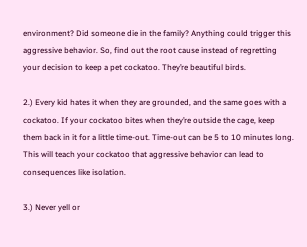environment? Did someone die in the family? Anything could trigger this aggressive behavior. So, find out the root cause instead of regretting your decision to keep a pet cockatoo. They’re beautiful birds.

2.) Every kid hates it when they are grounded, and the same goes with a cockatoo. If your cockatoo bites when they’re outside the cage, keep them back in it for a little time-out. Time-out can be 5 to 10 minutes long. This will teach your cockatoo that aggressive behavior can lead to consequences like isolation.

3.) Never yell or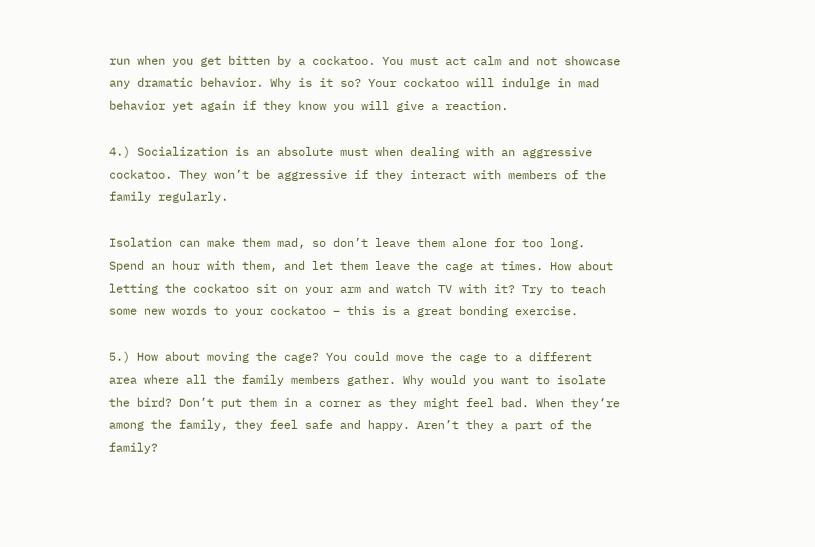run when you get bitten by a cockatoo. You must act calm and not showcase any dramatic behavior. Why is it so? Your cockatoo will indulge in mad behavior yet again if they know you will give a reaction.

4.) Socialization is an absolute must when dealing with an aggressive cockatoo. They won’t be aggressive if they interact with members of the family regularly.

Isolation can make them mad, so don’t leave them alone for too long. Spend an hour with them, and let them leave the cage at times. How about letting the cockatoo sit on your arm and watch TV with it? Try to teach some new words to your cockatoo – this is a great bonding exercise.

5.) How about moving the cage? You could move the cage to a different area where all the family members gather. Why would you want to isolate the bird? Don’t put them in a corner as they might feel bad. When they’re among the family, they feel safe and happy. Aren’t they a part of the family?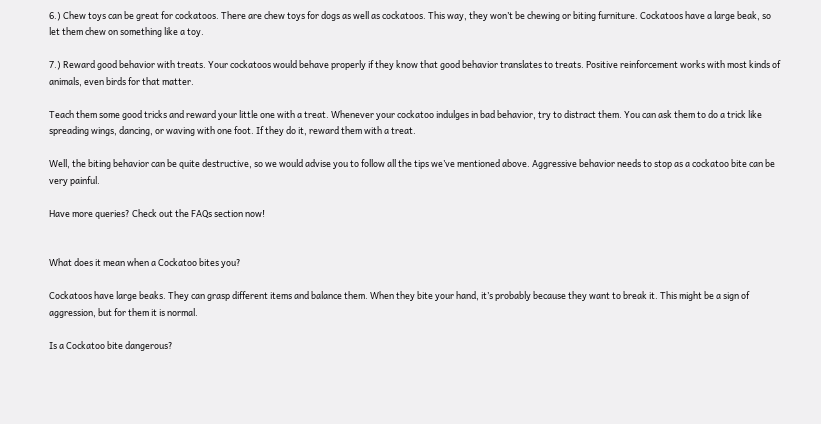6.) Chew toys can be great for cockatoos. There are chew toys for dogs as well as cockatoos. This way, they won’t be chewing or biting furniture. Cockatoos have a large beak, so let them chew on something like a toy.

7.) Reward good behavior with treats. Your cockatoos would behave properly if they know that good behavior translates to treats. Positive reinforcement works with most kinds of animals, even birds for that matter.

Teach them some good tricks and reward your little one with a treat. Whenever your cockatoo indulges in bad behavior, try to distract them. You can ask them to do a trick like spreading wings, dancing, or waving with one foot. If they do it, reward them with a treat.

Well, the biting behavior can be quite destructive, so we would advise you to follow all the tips we’ve mentioned above. Aggressive behavior needs to stop as a cockatoo bite can be very painful.

Have more queries? Check out the FAQs section now!


What does it mean when a Cockatoo bites you?

Cockatoos have large beaks. They can grasp different items and balance them. When they bite your hand, it’s probably because they want to break it. This might be a sign of aggression, but for them it is normal.

Is a Cockatoo bite dangerous?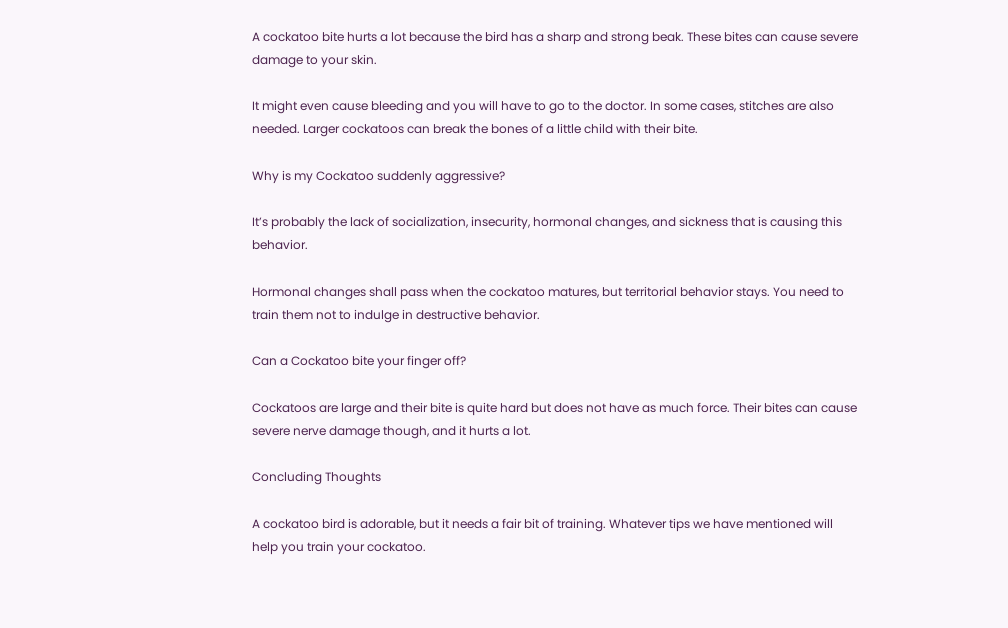A cockatoo bite hurts a lot because the bird has a sharp and strong beak. These bites can cause severe damage to your skin.

It might even cause bleeding and you will have to go to the doctor. In some cases, stitches are also needed. Larger cockatoos can break the bones of a little child with their bite.

Why is my Cockatoo suddenly aggressive?

It’s probably the lack of socialization, insecurity, hormonal changes, and sickness that is causing this behavior.

Hormonal changes shall pass when the cockatoo matures, but territorial behavior stays. You need to train them not to indulge in destructive behavior.

Can a Cockatoo bite your finger off?

Cockatoos are large and their bite is quite hard but does not have as much force. Their bites can cause severe nerve damage though, and it hurts a lot.

Concluding Thoughts

A cockatoo bird is adorable, but it needs a fair bit of training. Whatever tips we have mentioned will help you train your cockatoo.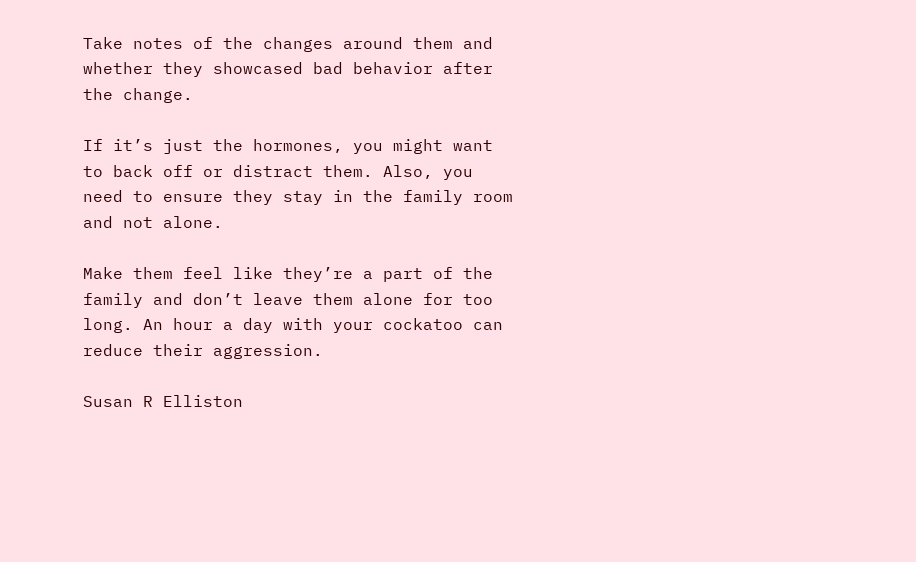Take notes of the changes around them and whether they showcased bad behavior after the change.

If it’s just the hormones, you might want to back off or distract them. Also, you need to ensure they stay in the family room and not alone.

Make them feel like they’re a part of the family and don’t leave them alone for too long. An hour a day with your cockatoo can reduce their aggression.

Susan R Elliston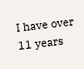I have over 11 years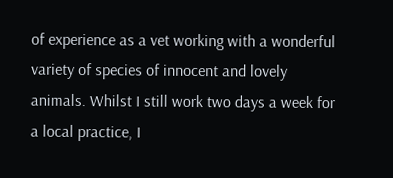of experience as a vet working with a wonderful variety of species of innocent and lovely animals. Whilst I still work two days a week for a local practice, I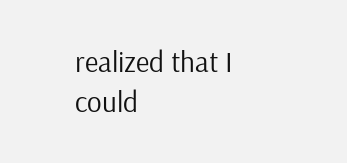realized that I could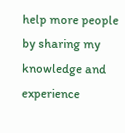help more people by sharing my knowledge and experience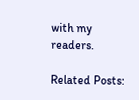with my readers.

Related Posts: